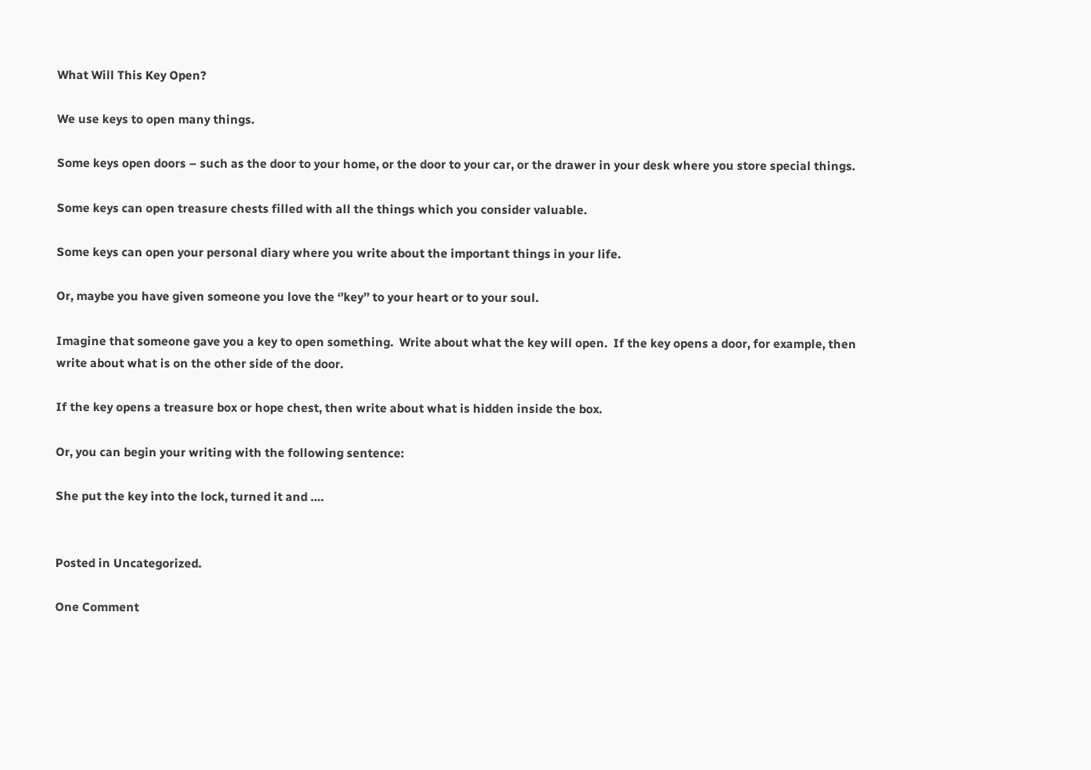What Will This Key Open?

We use keys to open many things.

Some keys open doors – such as the door to your home, or the door to your car, or the drawer in your desk where you store special things.

Some keys can open treasure chests filled with all the things which you consider valuable.

Some keys can open your personal diary where you write about the important things in your life.

Or, maybe you have given someone you love the ‘’key’’ to your heart or to your soul.

Imagine that someone gave you a key to open something.  Write about what the key will open.  If the key opens a door, for example, then write about what is on the other side of the door.

If the key opens a treasure box or hope chest, then write about what is hidden inside the box.

Or, you can begin your writing with the following sentence:

She put the key into the lock, turned it and ….


Posted in Uncategorized.

One Comment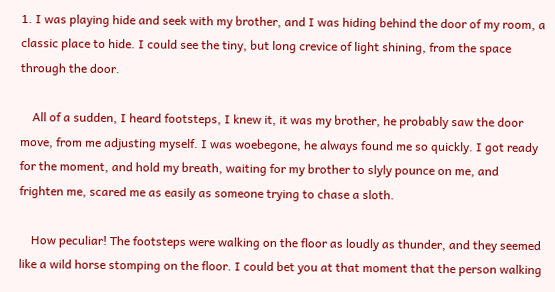1. I was playing hide and seek with my brother, and I was hiding behind the door of my room, a classic place to hide. I could see the tiny, but long crevice of light shining, from the space through the door.

    All of a sudden, I heard footsteps, I knew it, it was my brother, he probably saw the door move, from me adjusting myself. I was woebegone, he always found me so quickly. I got ready for the moment, and hold my breath, waiting for my brother to slyly pounce on me, and frighten me, scared me as easily as someone trying to chase a sloth.

    How peculiar! The footsteps were walking on the floor as loudly as thunder, and they seemed like a wild horse stomping on the floor. I could bet you at that moment that the person walking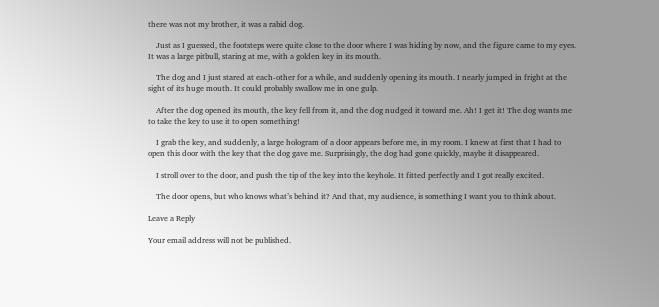there was not my brother, it was a rabid dog.

    Just as I guessed, the footsteps were quite close to the door where I was hiding by now, and the figure came to my eyes. It was a large pitbull, staring at me, with a golden key in its mouth.

    The dog and I just stared at each-other for a while, and suddenly opening its mouth. I nearly jumped in fright at the sight of its huge mouth. It could probably swallow me in one gulp.

    After the dog opened its mouth, the key fell from it, and the dog nudged it toward me. Ah! I get it! The dog wants me to take the key to use it to open something!

    I grab the key, and suddenly, a large hologram of a door appears before me, in my room. I knew at first that I had to open this door with the key that the dog gave me. Surprisingly, the dog had gone quickly, maybe it disappeared.

    I stroll over to the door, and push the tip of the key into the keyhole. It fitted perfectly and I got really excited.

    The door opens, but who knows what’s behind it? And that, my audience, is something I want you to think about.

Leave a Reply

Your email address will not be published.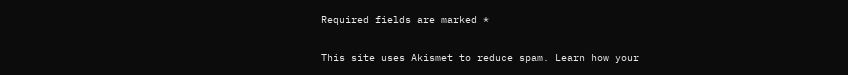Required fields are marked *

This site uses Akismet to reduce spam. Learn how your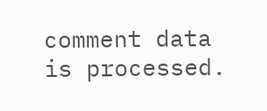comment data is processed.